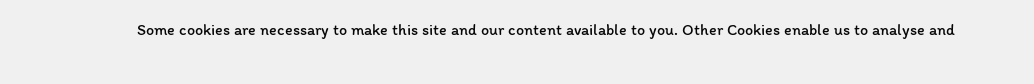Some cookies are necessary to make this site and our content available to you. Other Cookies enable us to analyse and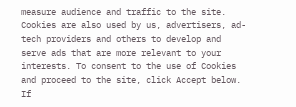measure audience and traffic to the site. Cookies are also used by us, advertisers, ad-tech providers and others to develop and serve ads that are more relevant to your interests. To consent to the use of Cookies and proceed to the site, click Accept below. If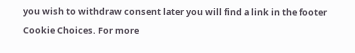you wish to withdraw consent later you will find a link in the footer Cookie Choices. For more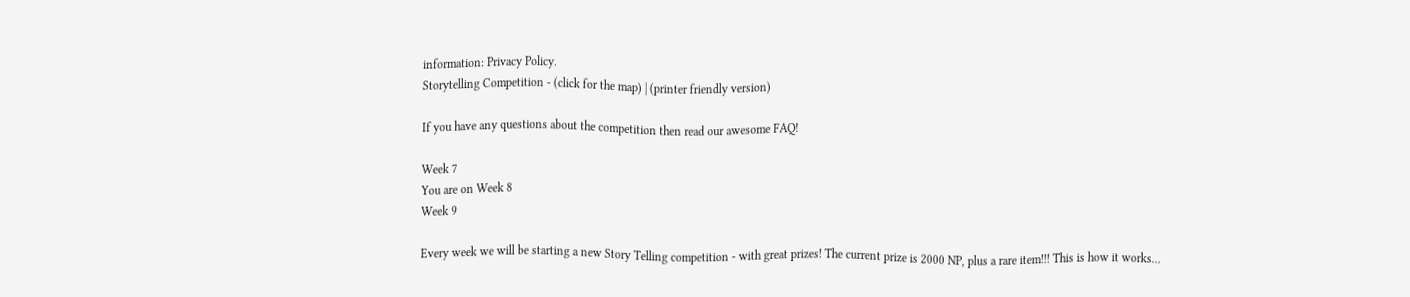information: Privacy Policy.
Storytelling Competition - (click for the map) | (printer friendly version)

If you have any questions about the competition then read our awesome FAQ!

Week 7
You are on Week 8
Week 9

Every week we will be starting a new Story Telling competition - with great prizes! The current prize is 2000 NP, plus a rare item!!! This is how it works...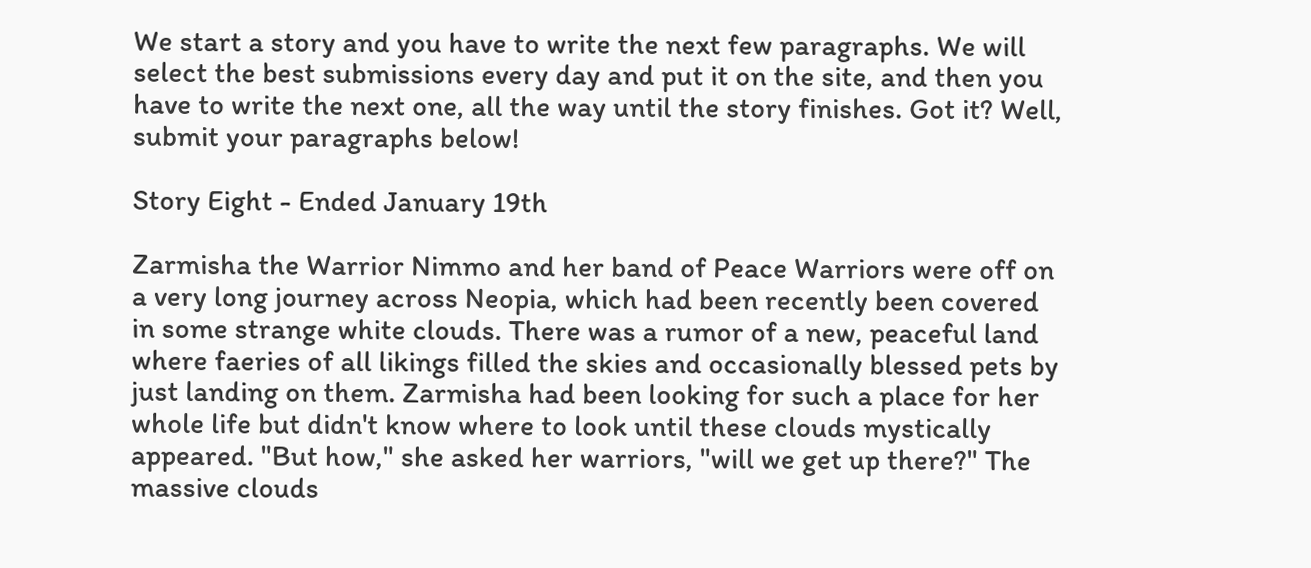We start a story and you have to write the next few paragraphs. We will select the best submissions every day and put it on the site, and then you have to write the next one, all the way until the story finishes. Got it? Well, submit your paragraphs below!

Story Eight - Ended January 19th

Zarmisha the Warrior Nimmo and her band of Peace Warriors were off on a very long journey across Neopia, which had been recently been covered in some strange white clouds. There was a rumor of a new, peaceful land where faeries of all likings filled the skies and occasionally blessed pets by just landing on them. Zarmisha had been looking for such a place for her whole life but didn't know where to look until these clouds mystically appeared. "But how," she asked her warriors, "will we get up there?" The massive clouds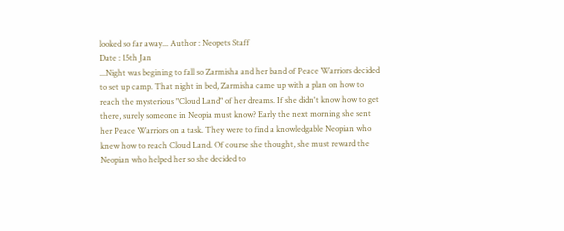looked so far away... Author : Neopets Staff
Date : 15th Jan
...Night was begining to fall so Zarmisha and her band of Peace Warriors decided to set up camp. That night in bed, Zarmisha came up with a plan on how to reach the mysterious "Cloud Land" of her dreams. If she didn't know how to get there, surely someone in Neopia must know? Early the next morning she sent her Peace Warriors on a task. They were to find a knowledgable Neopian who knew how to reach Cloud Land. Of course she thought, she must reward the Neopian who helped her so she decided to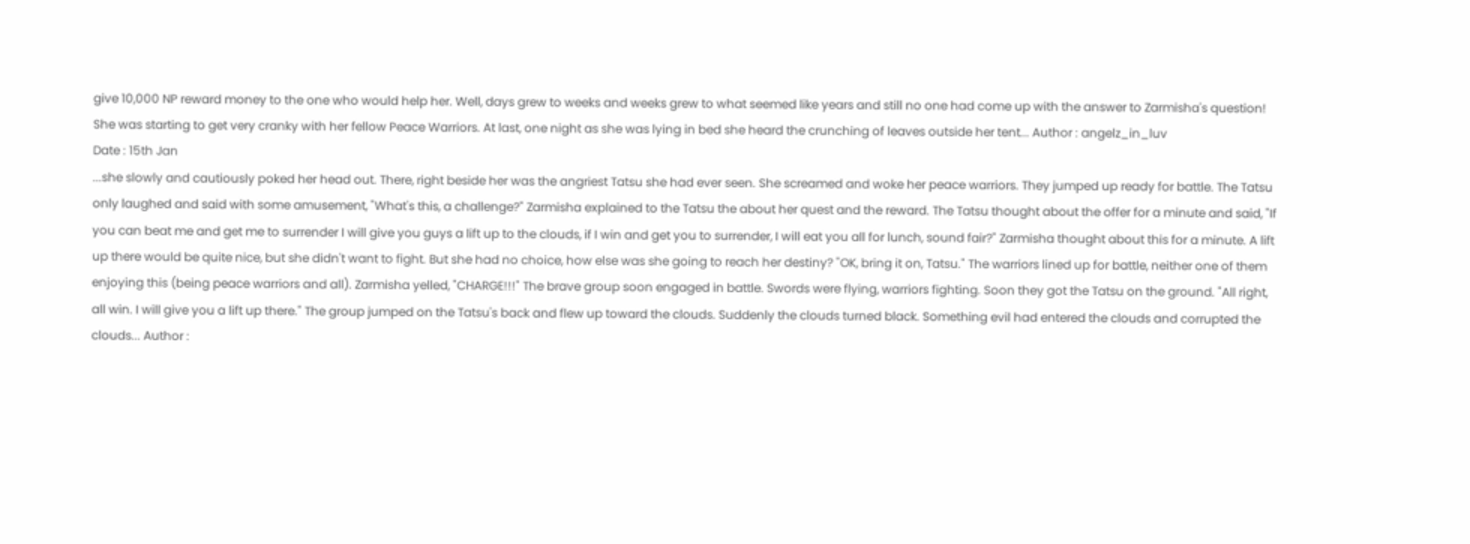give 10,000 NP reward money to the one who would help her. Well, days grew to weeks and weeks grew to what seemed like years and still no one had come up with the answer to Zarmisha's question! She was starting to get very cranky with her fellow Peace Warriors. At last, one night as she was lying in bed she heard the crunching of leaves outside her tent... Author : angelz_in_luv
Date : 15th Jan
...she slowly and cautiously poked her head out. There, right beside her was the angriest Tatsu she had ever seen. She screamed and woke her peace warriors. They jumped up ready for battle. The Tatsu only laughed and said with some amusement, "What's this, a challenge?" Zarmisha explained to the Tatsu the about her quest and the reward. The Tatsu thought about the offer for a minute and said, "If you can beat me and get me to surrender I will give you guys a lift up to the clouds, if I win and get you to surrender, I will eat you all for lunch, sound fair?" Zarmisha thought about this for a minute. A lift up there would be quite nice, but she didn't want to fight. But she had no choice, how else was she going to reach her destiny? "OK, bring it on, Tatsu." The warriors lined up for battle, neither one of them enjoying this (being peace warriors and all). Zarmisha yelled, "CHARGE!!!" The brave group soon engaged in battle. Swords were flying, warriors fighting. Soon they got the Tatsu on the ground. "All right, all win. I will give you a lift up there." The group jumped on the Tatsu's back and flew up toward the clouds. Suddenly the clouds turned black. Something evil had entered the clouds and corrupted the clouds... Author :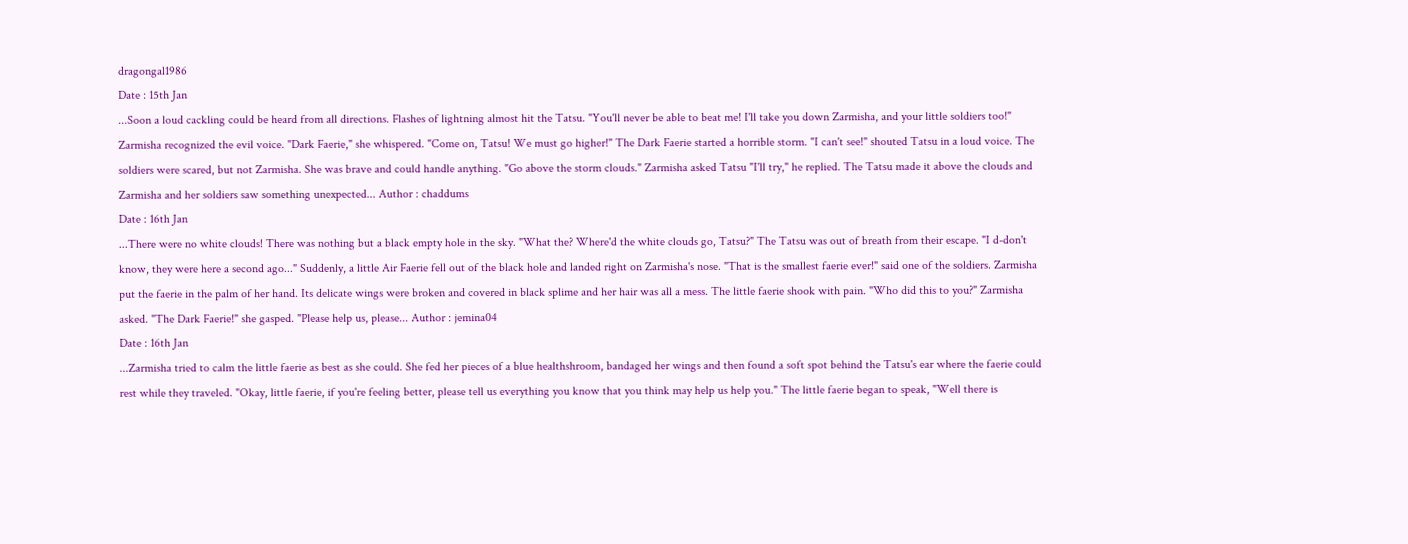dragongal1986
Date : 15th Jan
...Soon a loud cackling could be heard from all directions. Flashes of lightning almost hit the Tatsu. "You'll never be able to beat me! I'll take you down Zarmisha, and your little soldiers too!" Zarmisha recognized the evil voice. "Dark Faerie," she whispered. "Come on, Tatsu! We must go higher!" The Dark Faerie started a horrible storm. "I can't see!" shouted Tatsu in a loud voice. The soldiers were scared, but not Zarmisha. She was brave and could handle anything. "Go above the storm clouds." Zarmisha asked Tatsu "I'll try," he replied. The Tatsu made it above the clouds and Zarmisha and her soldiers saw something unexpected... Author : chaddums
Date : 16th Jan
...There were no white clouds! There was nothing but a black empty hole in the sky. "What the? Where'd the white clouds go, Tatsu?" The Tatsu was out of breath from their escape. "I d-don't know, they were here a second ago..." Suddenly, a little Air Faerie fell out of the black hole and landed right on Zarmisha's nose. "That is the smallest faerie ever!" said one of the soldiers. Zarmisha put the faerie in the palm of her hand. Its delicate wings were broken and covered in black splime and her hair was all a mess. The little faerie shook with pain. "Who did this to you?" Zarmisha asked. "The Dark Faerie!" she gasped. "Please help us, please... Author : jemina04
Date : 16th Jan
...Zarmisha tried to calm the little faerie as best as she could. She fed her pieces of a blue healthshroom, bandaged her wings and then found a soft spot behind the Tatsu's ear where the faerie could rest while they traveled. "Okay, little faerie, if you're feeling better, please tell us everything you know that you think may help us help you." The little faerie began to speak, "Well there is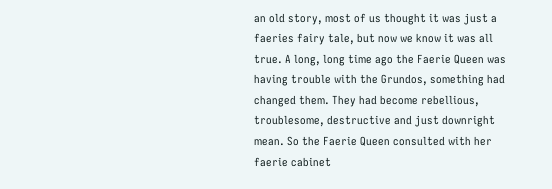an old story, most of us thought it was just a faeries fairy tale, but now we know it was all true. A long, long time ago the Faerie Queen was having trouble with the Grundos, something had changed them. They had become rebellious, troublesome, destructive and just downright mean. So the Faerie Queen consulted with her faerie cabinet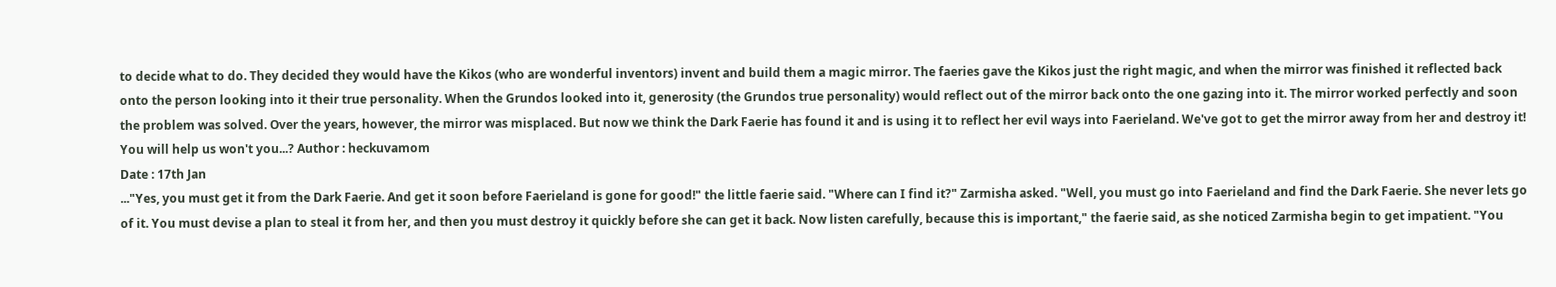to decide what to do. They decided they would have the Kikos (who are wonderful inventors) invent and build them a magic mirror. The faeries gave the Kikos just the right magic, and when the mirror was finished it reflected back onto the person looking into it their true personality. When the Grundos looked into it, generosity (the Grundos true personality) would reflect out of the mirror back onto the one gazing into it. The mirror worked perfectly and soon the problem was solved. Over the years, however, the mirror was misplaced. But now we think the Dark Faerie has found it and is using it to reflect her evil ways into Faerieland. We've got to get the mirror away from her and destroy it! You will help us won't you...? Author : heckuvamom
Date : 17th Jan
..."Yes, you must get it from the Dark Faerie. And get it soon before Faerieland is gone for good!" the little faerie said. "Where can I find it?" Zarmisha asked. "Well, you must go into Faerieland and find the Dark Faerie. She never lets go of it. You must devise a plan to steal it from her, and then you must destroy it quickly before she can get it back. Now listen carefully, because this is important," the faerie said, as she noticed Zarmisha begin to get impatient. "You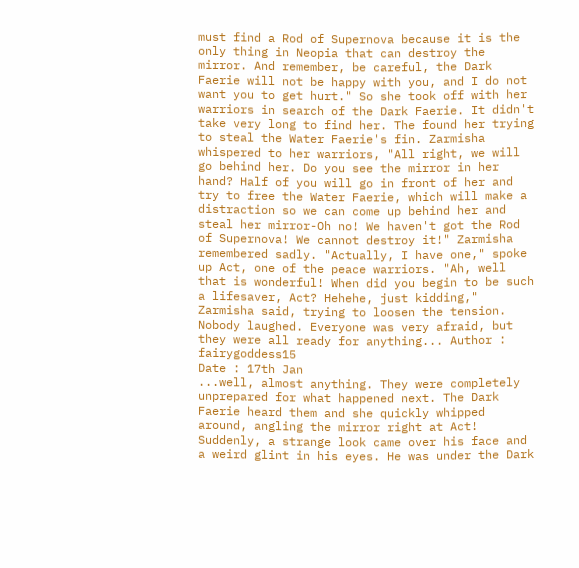must find a Rod of Supernova because it is the only thing in Neopia that can destroy the mirror. And remember, be careful, the Dark Faerie will not be happy with you, and I do not want you to get hurt." So she took off with her warriors in search of the Dark Faerie. It didn't take very long to find her. The found her trying to steal the Water Faerie's fin. Zarmisha whispered to her warriors, "All right, we will go behind her. Do you see the mirror in her hand? Half of you will go in front of her and try to free the Water Faerie, which will make a distraction so we can come up behind her and steal her mirror-Oh no! We haven't got the Rod of Supernova! We cannot destroy it!" Zarmisha remembered sadly. "Actually, I have one," spoke up Act, one of the peace warriors. "Ah, well that is wonderful! When did you begin to be such a lifesaver, Act? Hehehe, just kidding," Zarmisha said, trying to loosen the tension. Nobody laughed. Everyone was very afraid, but they were all ready for anything... Author : fairygoddess15
Date : 17th Jan
...well, almost anything. They were completely unprepared for what happened next. The Dark Faerie heard them and she quickly whipped around, angling the mirror right at Act! Suddenly, a strange look came over his face and a weird glint in his eyes. He was under the Dark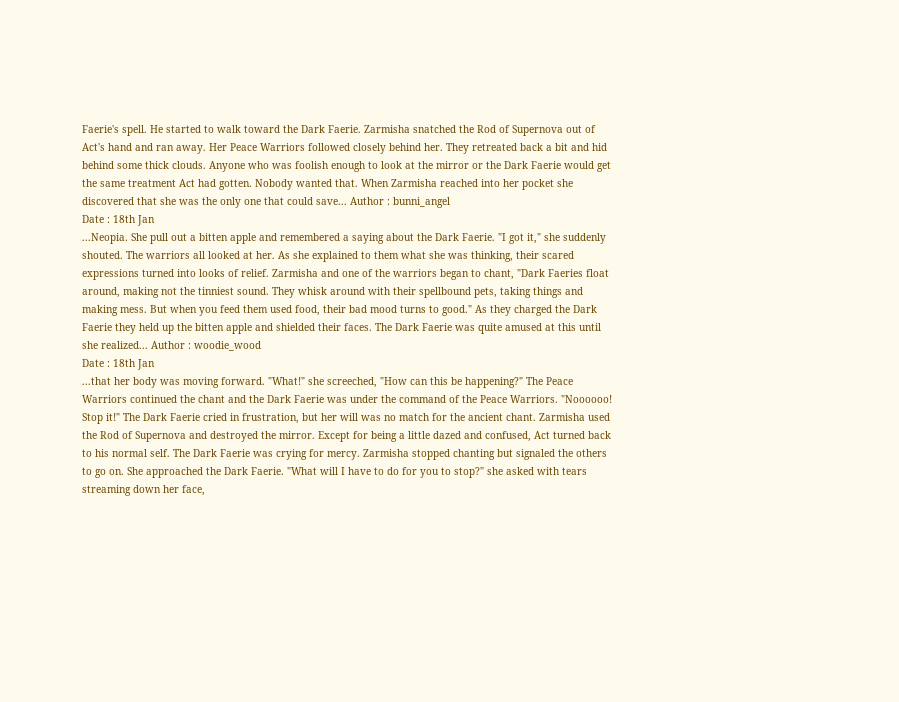Faerie's spell. He started to walk toward the Dark Faerie. Zarmisha snatched the Rod of Supernova out of Act's hand and ran away. Her Peace Warriors followed closely behind her. They retreated back a bit and hid behind some thick clouds. Anyone who was foolish enough to look at the mirror or the Dark Faerie would get the same treatment Act had gotten. Nobody wanted that. When Zarmisha reached into her pocket she discovered that she was the only one that could save... Author : bunni_angel
Date : 18th Jan
...Neopia. She pull out a bitten apple and remembered a saying about the Dark Faerie. "I got it," she suddenly shouted. The warriors all looked at her. As she explained to them what she was thinking, their scared expressions turned into looks of relief. Zarmisha and one of the warriors began to chant, "Dark Faeries float around, making not the tinniest sound. They whisk around with their spellbound pets, taking things and making mess. But when you feed them used food, their bad mood turns to good." As they charged the Dark Faerie they held up the bitten apple and shielded their faces. The Dark Faerie was quite amused at this until she realized... Author : woodie_wood
Date : 18th Jan
...that her body was moving forward. "What!" she screeched, "How can this be happening?" The Peace Warriors continued the chant and the Dark Faerie was under the command of the Peace Warriors. "Noooooo! Stop it!" The Dark Faerie cried in frustration, but her will was no match for the ancient chant. Zarmisha used the Rod of Supernova and destroyed the mirror. Except for being a little dazed and confused, Act turned back to his normal self. The Dark Faerie was crying for mercy. Zarmisha stopped chanting but signaled the others to go on. She approached the Dark Faerie. "What will I have to do for you to stop?" she asked with tears streaming down her face,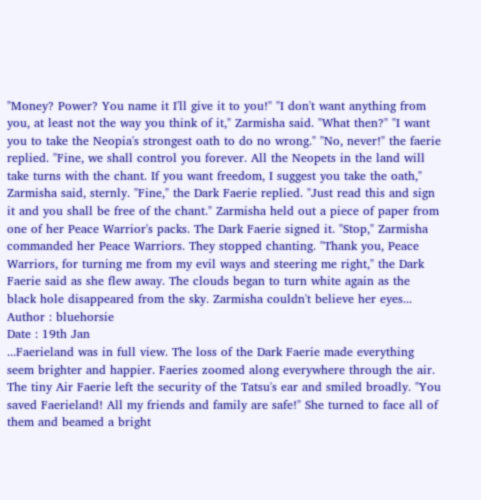"Money? Power? You name it I'll give it to you!" "I don't want anything from you, at least not the way you think of it," Zarmisha said. "What then?" "I want you to take the Neopia's strongest oath to do no wrong." "No, never!" the faerie replied. "Fine, we shall control you forever. All the Neopets in the land will take turns with the chant. If you want freedom, I suggest you take the oath," Zarmisha said, sternly. "Fine," the Dark Faerie replied. "Just read this and sign it and you shall be free of the chant." Zarmisha held out a piece of paper from one of her Peace Warrior's packs. The Dark Faerie signed it. "Stop," Zarmisha commanded her Peace Warriors. They stopped chanting. "Thank you, Peace Warriors, for turning me from my evil ways and steering me right," the Dark Faerie said as she flew away. The clouds began to turn white again as the black hole disappeared from the sky. Zarmisha couldn't believe her eyes... Author : bluehorsie
Date : 19th Jan
...Faerieland was in full view. The loss of the Dark Faerie made everything seem brighter and happier. Faeries zoomed along everywhere through the air. The tiny Air Faerie left the security of the Tatsu's ear and smiled broadly. "You saved Faerieland! All my friends and family are safe!" She turned to face all of them and beamed a bright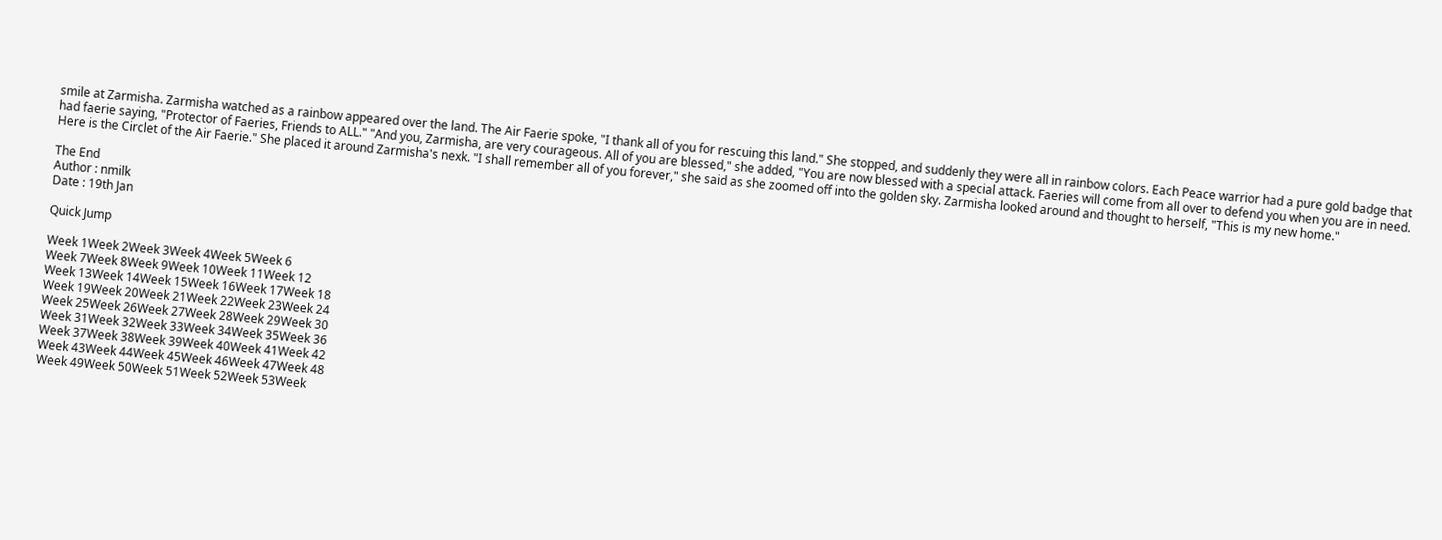smile at Zarmisha. Zarmisha watched as a rainbow appeared over the land. The Air Faerie spoke, "I thank all of you for rescuing this land." She stopped, and suddenly they were all in rainbow colors. Each Peace warrior had a pure gold badge that had faerie saying, "Protector of Faeries, Friends to ALL." "And you, Zarmisha, are very courageous. All of you are blessed," she added, "You are now blessed with a special attack. Faeries will come from all over to defend you when you are in need. Here is the Circlet of the Air Faerie." She placed it around Zarmisha's nexk. "I shall remember all of you forever," she said as she zoomed off into the golden sky. Zarmisha looked around and thought to herself, "This is my new home."

The End
Author : nmilk
Date : 19th Jan

Quick Jump

Week 1Week 2Week 3Week 4Week 5Week 6
Week 7Week 8Week 9Week 10Week 11Week 12
Week 13Week 14Week 15Week 16Week 17Week 18
Week 19Week 20Week 21Week 22Week 23Week 24
Week 25Week 26Week 27Week 28Week 29Week 30
Week 31Week 32Week 33Week 34Week 35Week 36
Week 37Week 38Week 39Week 40Week 41Week 42
Week 43Week 44Week 45Week 46Week 47Week 48
Week 49Week 50Week 51Week 52Week 53Week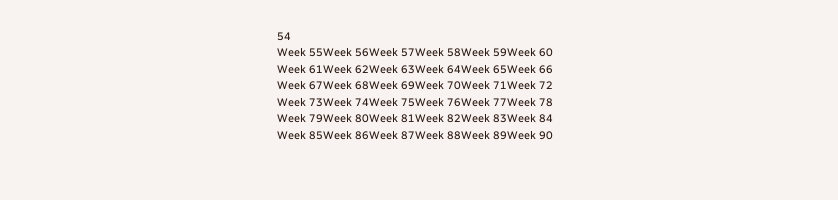54
Week 55Week 56Week 57Week 58Week 59Week 60
Week 61Week 62Week 63Week 64Week 65Week 66
Week 67Week 68Week 69Week 70Week 71Week 72
Week 73Week 74Week 75Week 76Week 77Week 78
Week 79Week 80Week 81Week 82Week 83Week 84
Week 85Week 86Week 87Week 88Week 89Week 90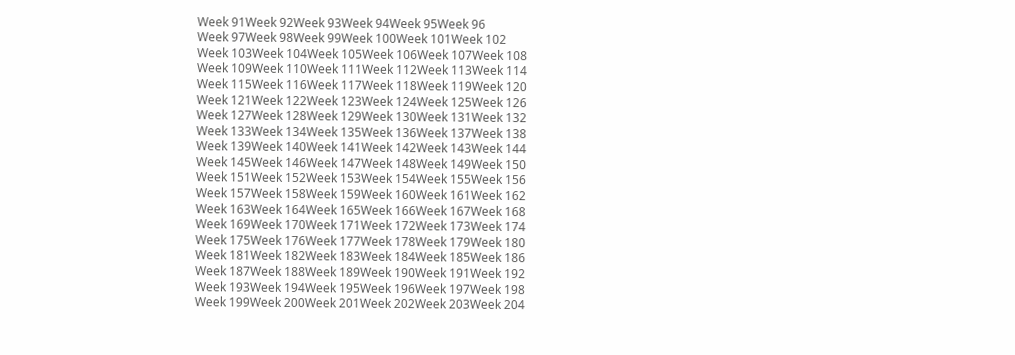Week 91Week 92Week 93Week 94Week 95Week 96
Week 97Week 98Week 99Week 100Week 101Week 102
Week 103Week 104Week 105Week 106Week 107Week 108
Week 109Week 110Week 111Week 112Week 113Week 114
Week 115Week 116Week 117Week 118Week 119Week 120
Week 121Week 122Week 123Week 124Week 125Week 126
Week 127Week 128Week 129Week 130Week 131Week 132
Week 133Week 134Week 135Week 136Week 137Week 138
Week 139Week 140Week 141Week 142Week 143Week 144
Week 145Week 146Week 147Week 148Week 149Week 150
Week 151Week 152Week 153Week 154Week 155Week 156
Week 157Week 158Week 159Week 160Week 161Week 162
Week 163Week 164Week 165Week 166Week 167Week 168
Week 169Week 170Week 171Week 172Week 173Week 174
Week 175Week 176Week 177Week 178Week 179Week 180
Week 181Week 182Week 183Week 184Week 185Week 186
Week 187Week 188Week 189Week 190Week 191Week 192
Week 193Week 194Week 195Week 196Week 197Week 198
Week 199Week 200Week 201Week 202Week 203Week 204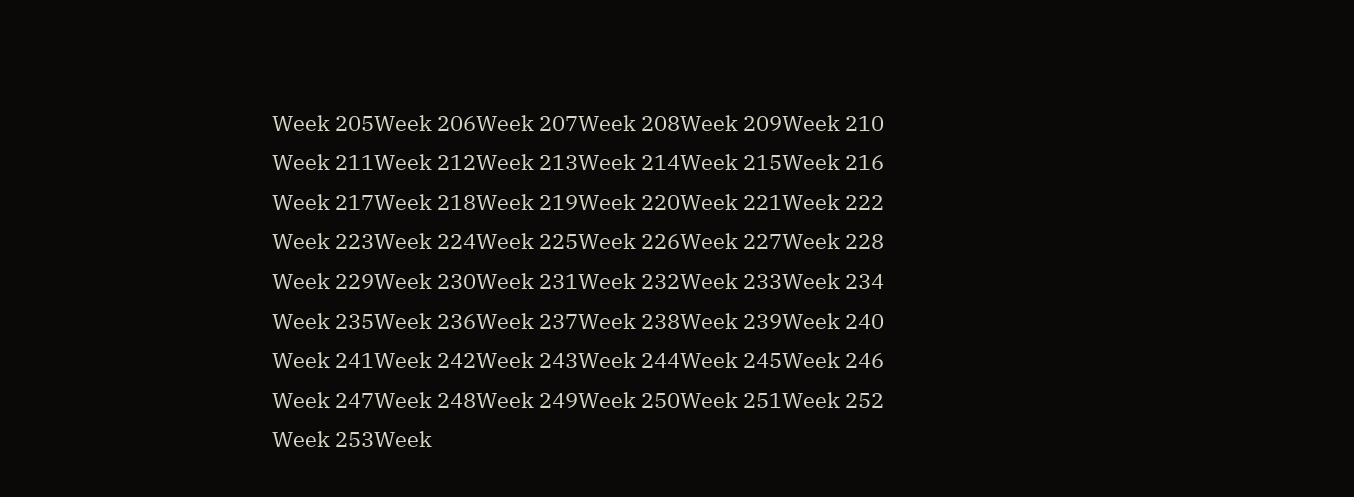Week 205Week 206Week 207Week 208Week 209Week 210
Week 211Week 212Week 213Week 214Week 215Week 216
Week 217Week 218Week 219Week 220Week 221Week 222
Week 223Week 224Week 225Week 226Week 227Week 228
Week 229Week 230Week 231Week 232Week 233Week 234
Week 235Week 236Week 237Week 238Week 239Week 240
Week 241Week 242Week 243Week 244Week 245Week 246
Week 247Week 248Week 249Week 250Week 251Week 252
Week 253Week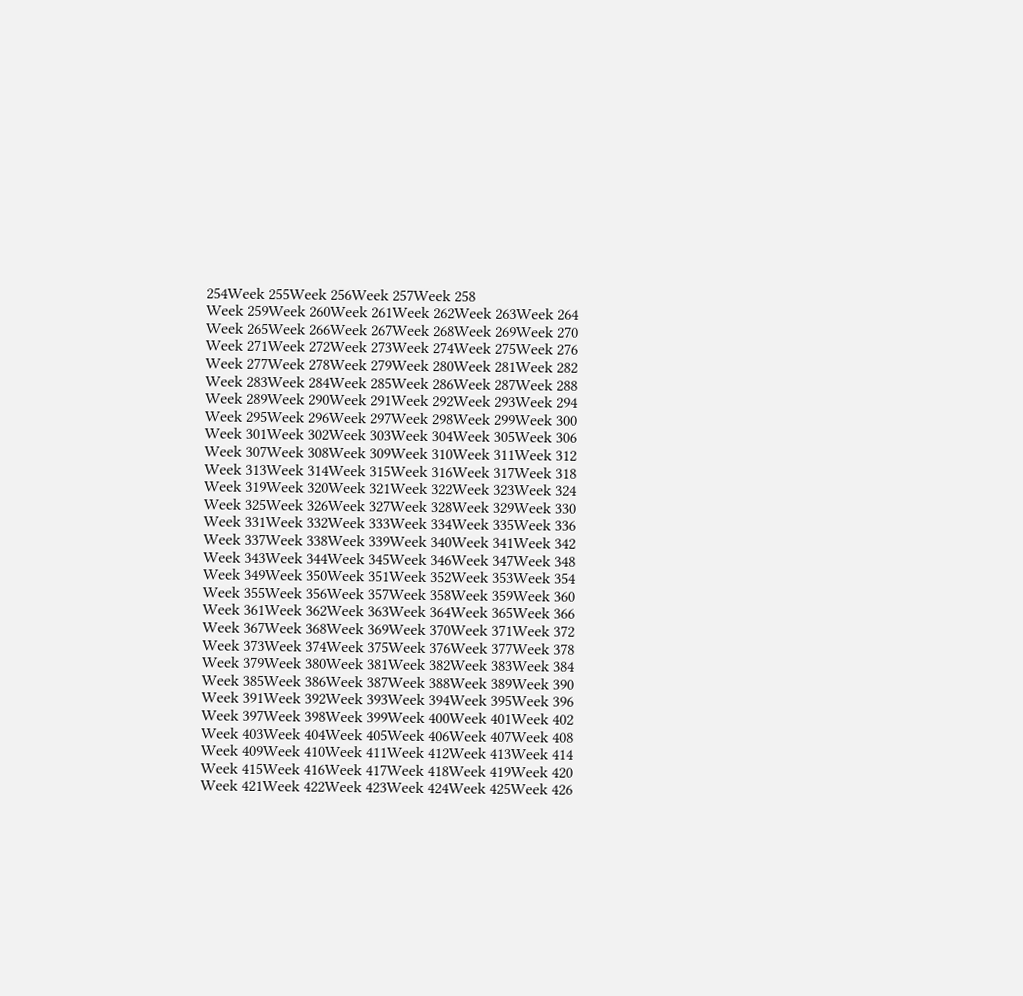254Week 255Week 256Week 257Week 258
Week 259Week 260Week 261Week 262Week 263Week 264
Week 265Week 266Week 267Week 268Week 269Week 270
Week 271Week 272Week 273Week 274Week 275Week 276
Week 277Week 278Week 279Week 280Week 281Week 282
Week 283Week 284Week 285Week 286Week 287Week 288
Week 289Week 290Week 291Week 292Week 293Week 294
Week 295Week 296Week 297Week 298Week 299Week 300
Week 301Week 302Week 303Week 304Week 305Week 306
Week 307Week 308Week 309Week 310Week 311Week 312
Week 313Week 314Week 315Week 316Week 317Week 318
Week 319Week 320Week 321Week 322Week 323Week 324
Week 325Week 326Week 327Week 328Week 329Week 330
Week 331Week 332Week 333Week 334Week 335Week 336
Week 337Week 338Week 339Week 340Week 341Week 342
Week 343Week 344Week 345Week 346Week 347Week 348
Week 349Week 350Week 351Week 352Week 353Week 354
Week 355Week 356Week 357Week 358Week 359Week 360
Week 361Week 362Week 363Week 364Week 365Week 366
Week 367Week 368Week 369Week 370Week 371Week 372
Week 373Week 374Week 375Week 376Week 377Week 378
Week 379Week 380Week 381Week 382Week 383Week 384
Week 385Week 386Week 387Week 388Week 389Week 390
Week 391Week 392Week 393Week 394Week 395Week 396
Week 397Week 398Week 399Week 400Week 401Week 402
Week 403Week 404Week 405Week 406Week 407Week 408
Week 409Week 410Week 411Week 412Week 413Week 414
Week 415Week 416Week 417Week 418Week 419Week 420
Week 421Week 422Week 423Week 424Week 425Week 426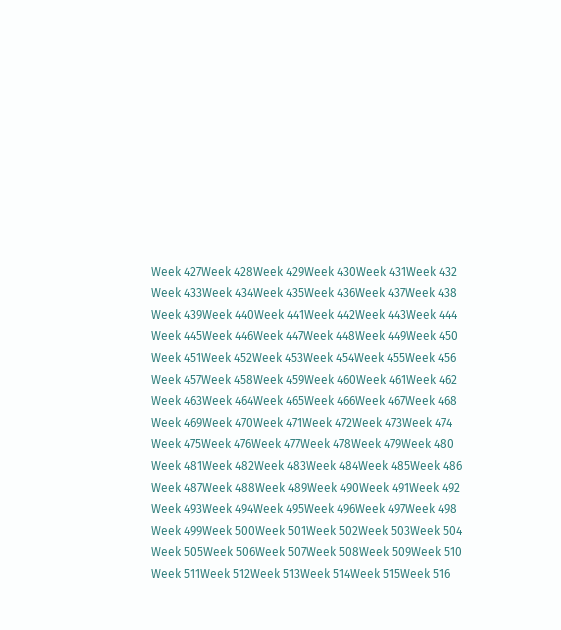Week 427Week 428Week 429Week 430Week 431Week 432
Week 433Week 434Week 435Week 436Week 437Week 438
Week 439Week 440Week 441Week 442Week 443Week 444
Week 445Week 446Week 447Week 448Week 449Week 450
Week 451Week 452Week 453Week 454Week 455Week 456
Week 457Week 458Week 459Week 460Week 461Week 462
Week 463Week 464Week 465Week 466Week 467Week 468
Week 469Week 470Week 471Week 472Week 473Week 474
Week 475Week 476Week 477Week 478Week 479Week 480
Week 481Week 482Week 483Week 484Week 485Week 486
Week 487Week 488Week 489Week 490Week 491Week 492
Week 493Week 494Week 495Week 496Week 497Week 498
Week 499Week 500Week 501Week 502Week 503Week 504
Week 505Week 506Week 507Week 508Week 509Week 510
Week 511Week 512Week 513Week 514Week 515Week 516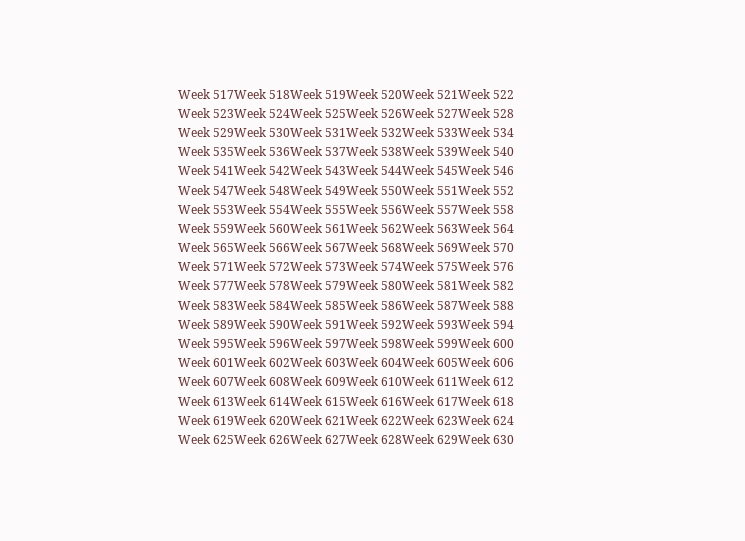Week 517Week 518Week 519Week 520Week 521Week 522
Week 523Week 524Week 525Week 526Week 527Week 528
Week 529Week 530Week 531Week 532Week 533Week 534
Week 535Week 536Week 537Week 538Week 539Week 540
Week 541Week 542Week 543Week 544Week 545Week 546
Week 547Week 548Week 549Week 550Week 551Week 552
Week 553Week 554Week 555Week 556Week 557Week 558
Week 559Week 560Week 561Week 562Week 563Week 564
Week 565Week 566Week 567Week 568Week 569Week 570
Week 571Week 572Week 573Week 574Week 575Week 576
Week 577Week 578Week 579Week 580Week 581Week 582
Week 583Week 584Week 585Week 586Week 587Week 588
Week 589Week 590Week 591Week 592Week 593Week 594
Week 595Week 596Week 597Week 598Week 599Week 600
Week 601Week 602Week 603Week 604Week 605Week 606
Week 607Week 608Week 609Week 610Week 611Week 612
Week 613Week 614Week 615Week 616Week 617Week 618
Week 619Week 620Week 621Week 622Week 623Week 624
Week 625Week 626Week 627Week 628Week 629Week 630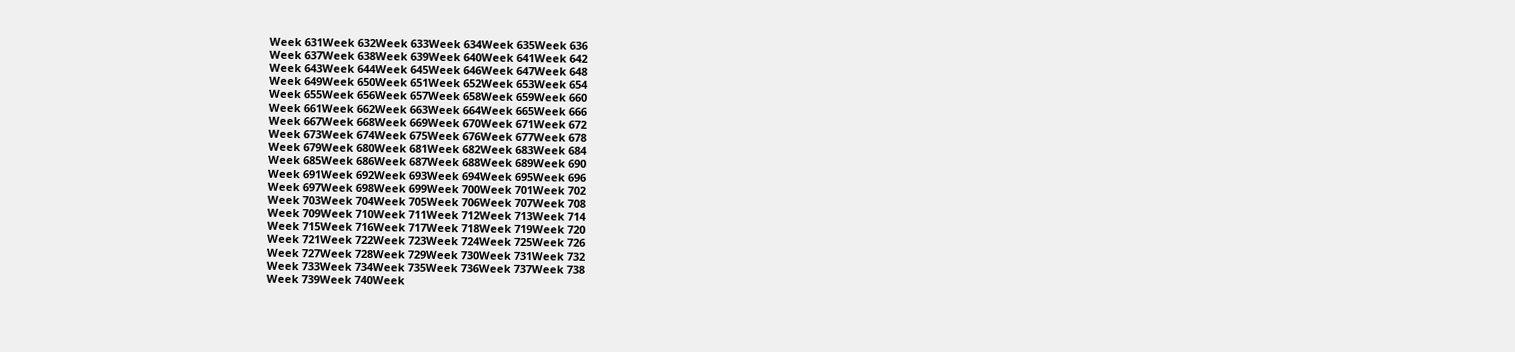Week 631Week 632Week 633Week 634Week 635Week 636
Week 637Week 638Week 639Week 640Week 641Week 642
Week 643Week 644Week 645Week 646Week 647Week 648
Week 649Week 650Week 651Week 652Week 653Week 654
Week 655Week 656Week 657Week 658Week 659Week 660
Week 661Week 662Week 663Week 664Week 665Week 666
Week 667Week 668Week 669Week 670Week 671Week 672
Week 673Week 674Week 675Week 676Week 677Week 678
Week 679Week 680Week 681Week 682Week 683Week 684
Week 685Week 686Week 687Week 688Week 689Week 690
Week 691Week 692Week 693Week 694Week 695Week 696
Week 697Week 698Week 699Week 700Week 701Week 702
Week 703Week 704Week 705Week 706Week 707Week 708
Week 709Week 710Week 711Week 712Week 713Week 714
Week 715Week 716Week 717Week 718Week 719Week 720
Week 721Week 722Week 723Week 724Week 725Week 726
Week 727Week 728Week 729Week 730Week 731Week 732
Week 733Week 734Week 735Week 736Week 737Week 738
Week 739Week 740Week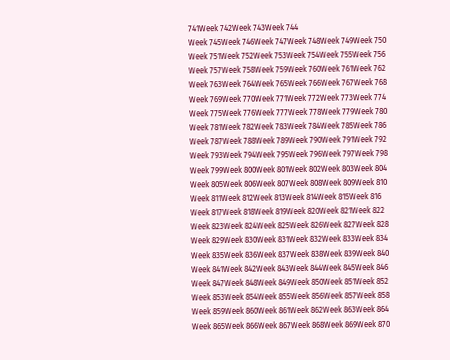741Week 742Week 743Week 744
Week 745Week 746Week 747Week 748Week 749Week 750
Week 751Week 752Week 753Week 754Week 755Week 756
Week 757Week 758Week 759Week 760Week 761Week 762
Week 763Week 764Week 765Week 766Week 767Week 768
Week 769Week 770Week 771Week 772Week 773Week 774
Week 775Week 776Week 777Week 778Week 779Week 780
Week 781Week 782Week 783Week 784Week 785Week 786
Week 787Week 788Week 789Week 790Week 791Week 792
Week 793Week 794Week 795Week 796Week 797Week 798
Week 799Week 800Week 801Week 802Week 803Week 804
Week 805Week 806Week 807Week 808Week 809Week 810
Week 811Week 812Week 813Week 814Week 815Week 816
Week 817Week 818Week 819Week 820Week 821Week 822
Week 823Week 824Week 825Week 826Week 827Week 828
Week 829Week 830Week 831Week 832Week 833Week 834
Week 835Week 836Week 837Week 838Week 839Week 840
Week 841Week 842Week 843Week 844Week 845Week 846
Week 847Week 848Week 849Week 850Week 851Week 852
Week 853Week 854Week 855Week 856Week 857Week 858
Week 859Week 860Week 861Week 862Week 863Week 864
Week 865Week 866Week 867Week 868Week 869Week 870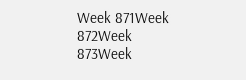Week 871Week 872Week 873Week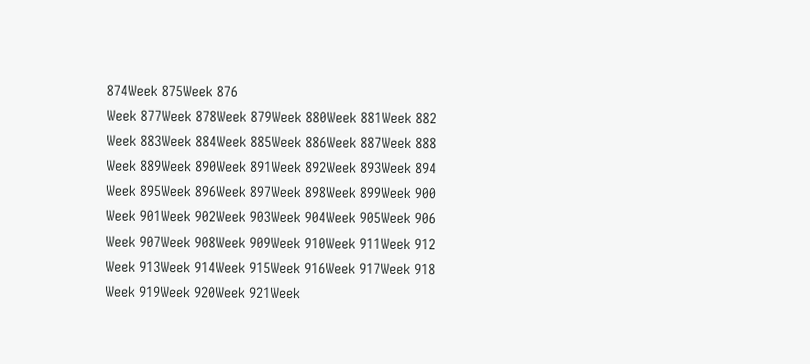874Week 875Week 876
Week 877Week 878Week 879Week 880Week 881Week 882
Week 883Week 884Week 885Week 886Week 887Week 888
Week 889Week 890Week 891Week 892Week 893Week 894
Week 895Week 896Week 897Week 898Week 899Week 900
Week 901Week 902Week 903Week 904Week 905Week 906
Week 907Week 908Week 909Week 910Week 911Week 912
Week 913Week 914Week 915Week 916Week 917Week 918
Week 919Week 920Week 921Week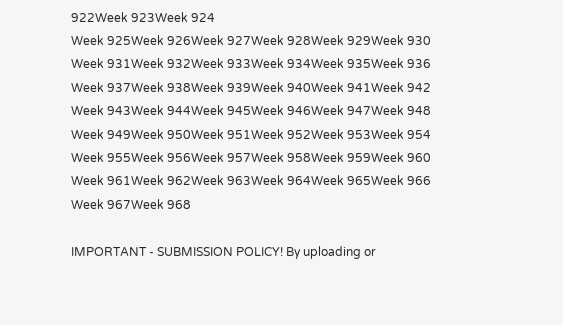922Week 923Week 924
Week 925Week 926Week 927Week 928Week 929Week 930
Week 931Week 932Week 933Week 934Week 935Week 936
Week 937Week 938Week 939Week 940Week 941Week 942
Week 943Week 944Week 945Week 946Week 947Week 948
Week 949Week 950Week 951Week 952Week 953Week 954
Week 955Week 956Week 957Week 958Week 959Week 960
Week 961Week 962Week 963Week 964Week 965Week 966
Week 967Week 968

IMPORTANT - SUBMISSION POLICY! By uploading or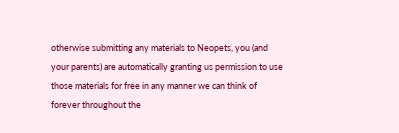otherwise submitting any materials to Neopets, you (and your parents) are automatically granting us permission to use those materials for free in any manner we can think of forever throughout the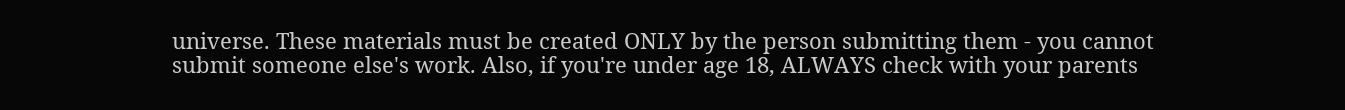universe. These materials must be created ONLY by the person submitting them - you cannot submit someone else's work. Also, if you're under age 18, ALWAYS check with your parents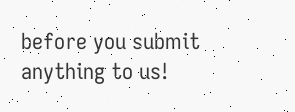before you submit anything to us!